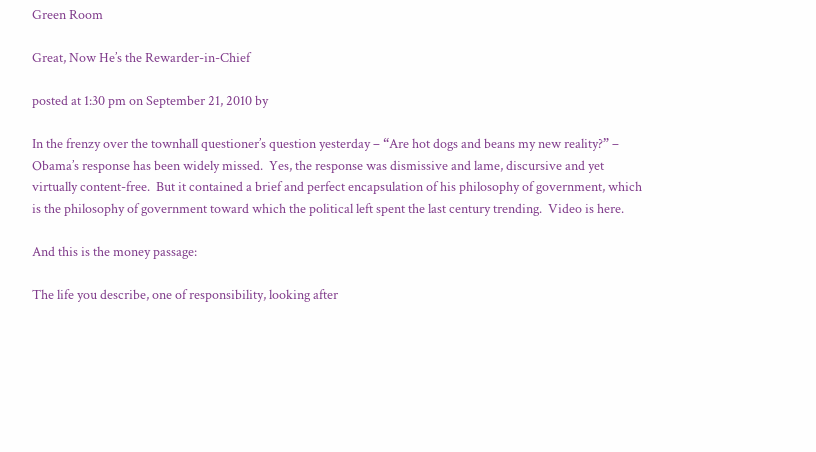Green Room

Great, Now He’s the Rewarder-in-Chief

posted at 1:30 pm on September 21, 2010 by

In the frenzy over the townhall questioner’s question yesterday – “Are hot dogs and beans my new reality?” – Obama’s response has been widely missed.  Yes, the response was dismissive and lame, discursive and yet virtually content-free.  But it contained a brief and perfect encapsulation of his philosophy of government, which is the philosophy of government toward which the political left spent the last century trending.  Video is here.

And this is the money passage:

The life you describe, one of responsibility, looking after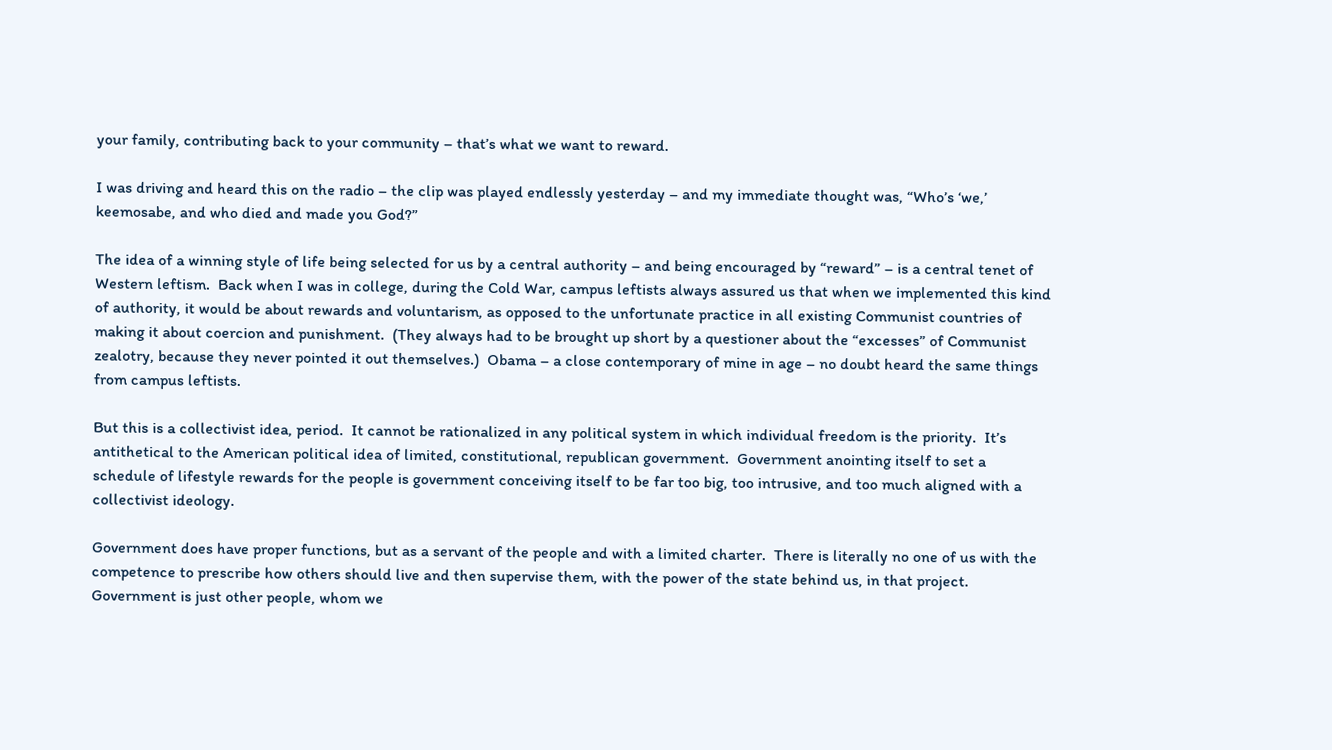your family, contributing back to your community – that’s what we want to reward.

I was driving and heard this on the radio – the clip was played endlessly yesterday – and my immediate thought was, “Who’s ‘we,’ keemosabe, and who died and made you God?”

The idea of a winning style of life being selected for us by a central authority – and being encouraged by “reward” – is a central tenet of Western leftism.  Back when I was in college, during the Cold War, campus leftists always assured us that when we implemented this kind of authority, it would be about rewards and voluntarism, as opposed to the unfortunate practice in all existing Communist countries of making it about coercion and punishment.  (They always had to be brought up short by a questioner about the “excesses” of Communist zealotry, because they never pointed it out themselves.)  Obama – a close contemporary of mine in age – no doubt heard the same things from campus leftists.

But this is a collectivist idea, period.  It cannot be rationalized in any political system in which individual freedom is the priority.  It’s antithetical to the American political idea of limited, constitutional, republican government.  Government anointing itself to set a schedule of lifestyle rewards for the people is government conceiving itself to be far too big, too intrusive, and too much aligned with a collectivist ideology.

Government does have proper functions, but as a servant of the people and with a limited charter.  There is literally no one of us with the competence to prescribe how others should live and then supervise them, with the power of the state behind us, in that project.  Government is just other people, whom we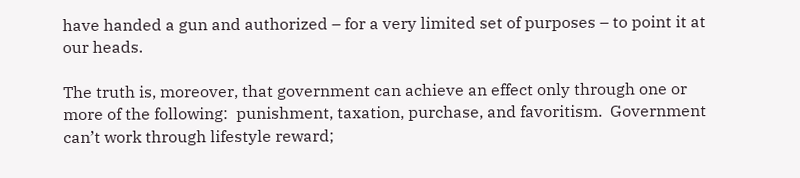have handed a gun and authorized – for a very limited set of purposes – to point it at our heads.

The truth is, moreover, that government can achieve an effect only through one or more of the following:  punishment, taxation, purchase, and favoritism.  Government can’t work through lifestyle reward;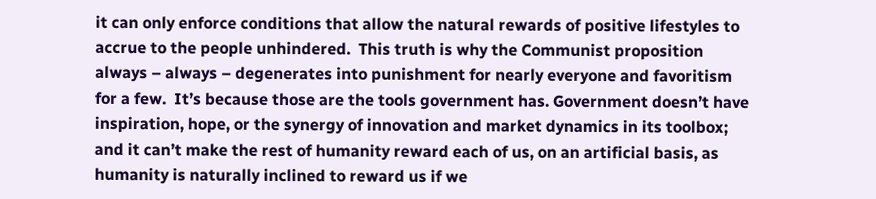it can only enforce conditions that allow the natural rewards of positive lifestyles to accrue to the people unhindered.  This truth is why the Communist proposition always – always – degenerates into punishment for nearly everyone and favoritism for a few.  It’s because those are the tools government has. Government doesn’t have inspiration, hope, or the synergy of innovation and market dynamics in its toolbox; and it can’t make the rest of humanity reward each of us, on an artificial basis, as humanity is naturally inclined to reward us if we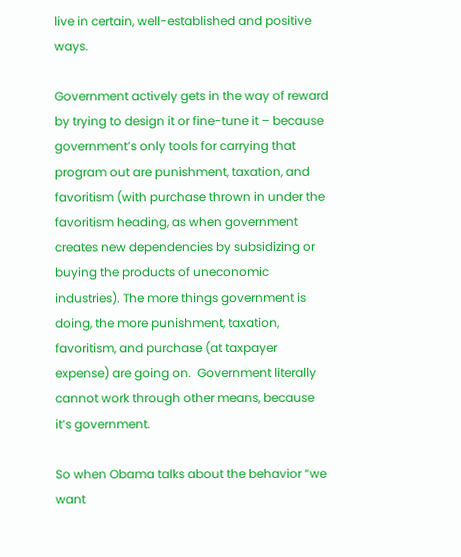live in certain, well-established and positive ways.

Government actively gets in the way of reward by trying to design it or fine-tune it – because government’s only tools for carrying that program out are punishment, taxation, and favoritism (with purchase thrown in under the favoritism heading, as when government creates new dependencies by subsidizing or buying the products of uneconomic industries). The more things government is doing, the more punishment, taxation, favoritism, and purchase (at taxpayer expense) are going on.  Government literally cannot work through other means, because it’s government.

So when Obama talks about the behavior “we want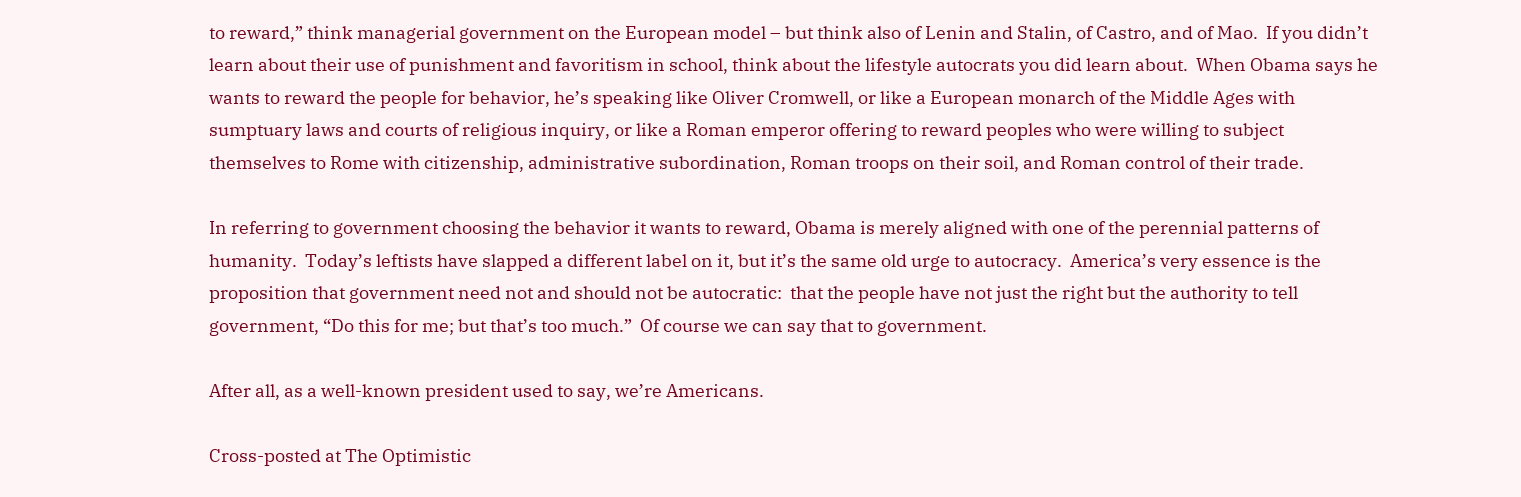to reward,” think managerial government on the European model – but think also of Lenin and Stalin, of Castro, and of Mao.  If you didn’t learn about their use of punishment and favoritism in school, think about the lifestyle autocrats you did learn about.  When Obama says he wants to reward the people for behavior, he’s speaking like Oliver Cromwell, or like a European monarch of the Middle Ages with sumptuary laws and courts of religious inquiry, or like a Roman emperor offering to reward peoples who were willing to subject themselves to Rome with citizenship, administrative subordination, Roman troops on their soil, and Roman control of their trade.

In referring to government choosing the behavior it wants to reward, Obama is merely aligned with one of the perennial patterns of humanity.  Today’s leftists have slapped a different label on it, but it’s the same old urge to autocracy.  America’s very essence is the proposition that government need not and should not be autocratic:  that the people have not just the right but the authority to tell government, “Do this for me; but that’s too much.”  Of course we can say that to government.

After all, as a well-known president used to say, we’re Americans.

Cross-posted at The Optimistic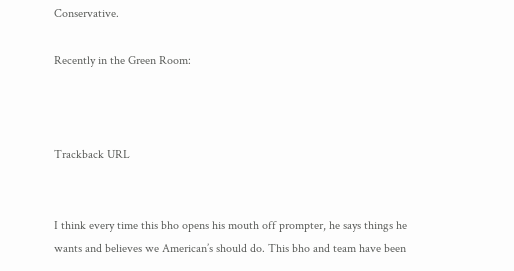Conservative.

Recently in the Green Room:



Trackback URL


I think every time this bho opens his mouth off prompter, he says things he wants and believes we American’s should do. This bho and team have been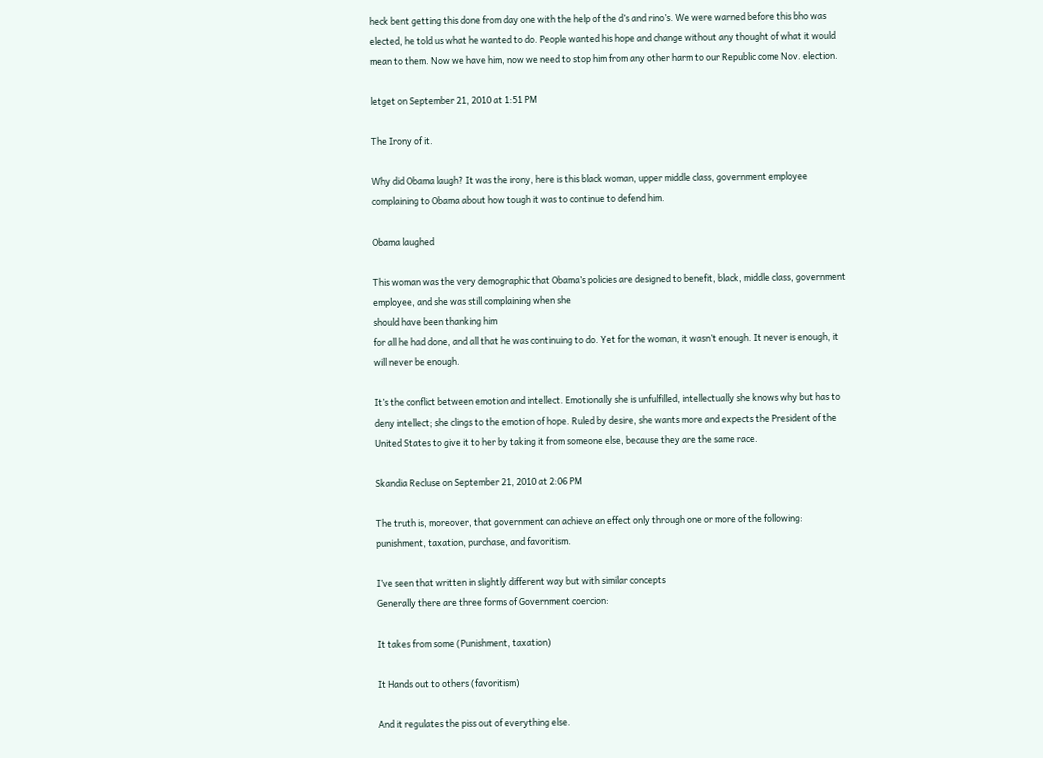heck bent getting this done from day one with the help of the d’s and rino’s. We were warned before this bho was elected, he told us what he wanted to do. People wanted his hope and change without any thought of what it would mean to them. Now we have him, now we need to stop him from any other harm to our Republic come Nov. election.

letget on September 21, 2010 at 1:51 PM

The Irony of it.

Why did Obama laugh? It was the irony, here is this black woman, upper middle class, government employee complaining to Obama about how tough it was to continue to defend him.

Obama laughed

This woman was the very demographic that Obama’s policies are designed to benefit, black, middle class, government employee, and she was still complaining when she
should have been thanking him
for all he had done, and all that he was continuing to do. Yet for the woman, it wasn’t enough. It never is enough, it will never be enough.

It’s the conflict between emotion and intellect. Emotionally she is unfulfilled, intellectually she knows why but has to deny intellect; she clings to the emotion of hope. Ruled by desire, she wants more and expects the President of the United States to give it to her by taking it from someone else, because they are the same race.

Skandia Recluse on September 21, 2010 at 2:06 PM

The truth is, moreover, that government can achieve an effect only through one or more of the following:  punishment, taxation, purchase, and favoritism.

I’ve seen that written in slightly different way but with similar concepts
Generally there are three forms of Government coercion:

It takes from some (Punishment, taxation)

It Hands out to others (favoritism)

And it regulates the piss out of everything else.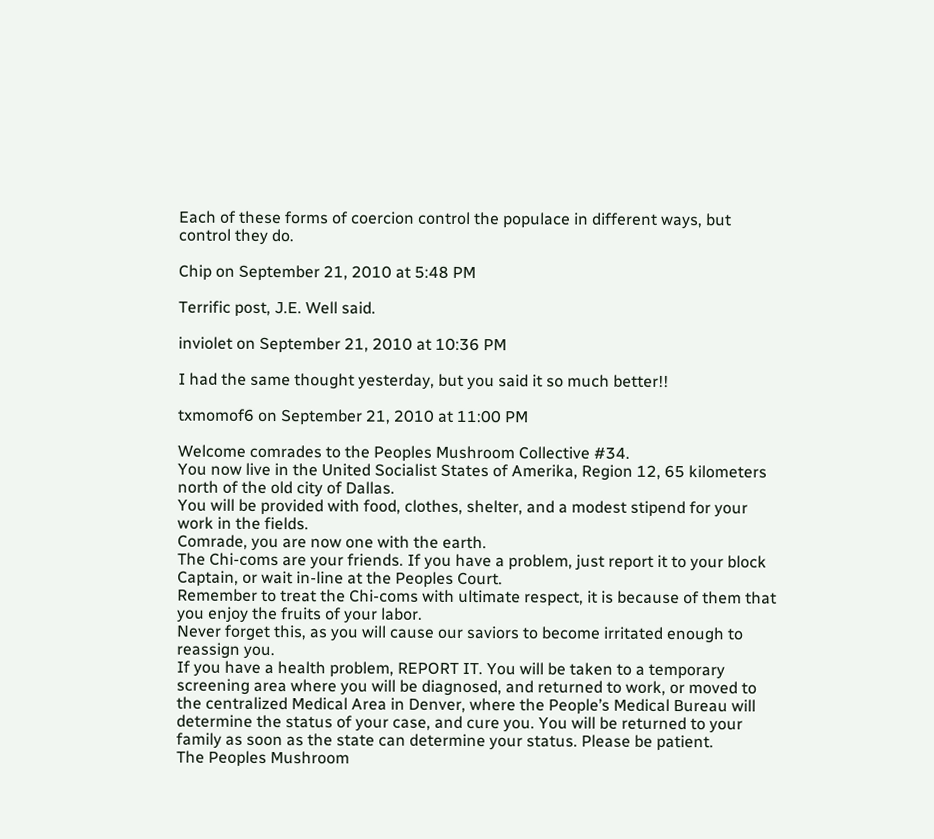Each of these forms of coercion control the populace in different ways, but control they do.

Chip on September 21, 2010 at 5:48 PM

Terrific post, J.E. Well said.

inviolet on September 21, 2010 at 10:36 PM

I had the same thought yesterday, but you said it so much better!!

txmomof6 on September 21, 2010 at 11:00 PM

Welcome comrades to the Peoples Mushroom Collective #34.
You now live in the United Socialist States of Amerika, Region 12, 65 kilometers north of the old city of Dallas.
You will be provided with food, clothes, shelter, and a modest stipend for your work in the fields.
Comrade, you are now one with the earth.
The Chi-coms are your friends. If you have a problem, just report it to your block Captain, or wait in-line at the Peoples Court.
Remember to treat the Chi-coms with ultimate respect, it is because of them that you enjoy the fruits of your labor.
Never forget this, as you will cause our saviors to become irritated enough to reassign you.
If you have a health problem, REPORT IT. You will be taken to a temporary screening area where you will be diagnosed, and returned to work, or moved to the centralized Medical Area in Denver, where the People’s Medical Bureau will determine the status of your case, and cure you. You will be returned to your family as soon as the state can determine your status. Please be patient.
The Peoples Mushroom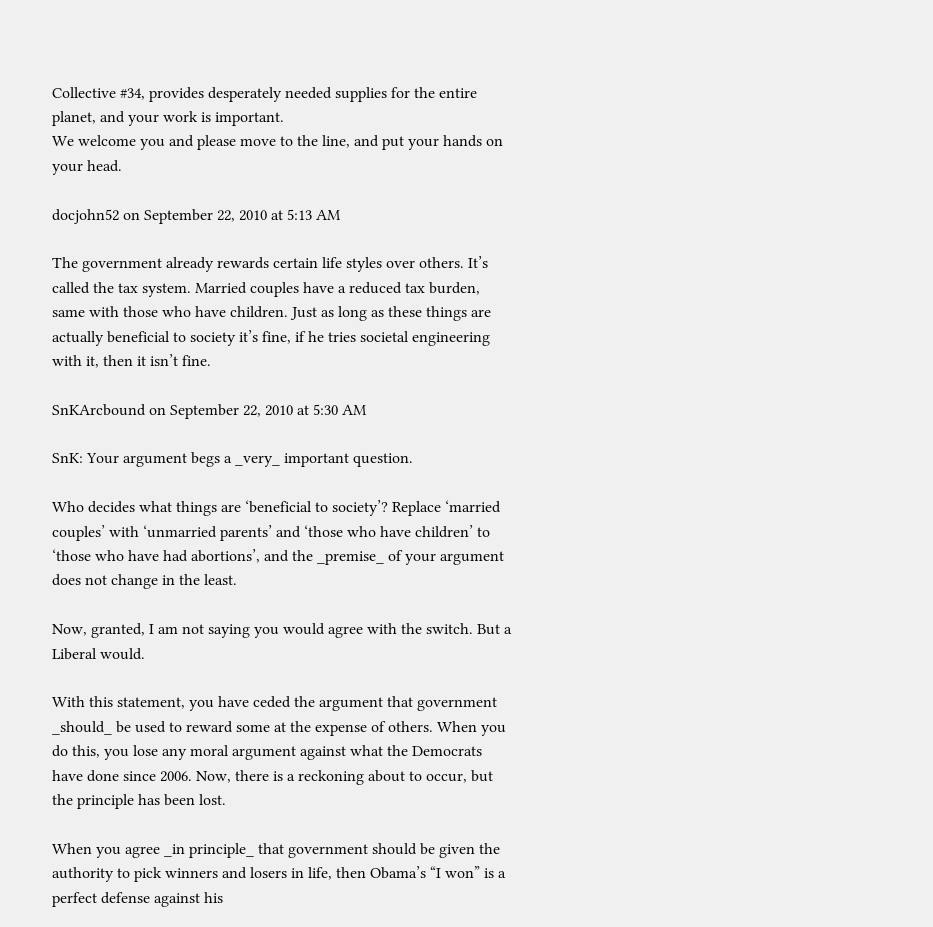Collective #34, provides desperately needed supplies for the entire planet, and your work is important.
We welcome you and please move to the line, and put your hands on your head.

docjohn52 on September 22, 2010 at 5:13 AM

The government already rewards certain life styles over others. It’s called the tax system. Married couples have a reduced tax burden, same with those who have children. Just as long as these things are actually beneficial to society it’s fine, if he tries societal engineering with it, then it isn’t fine.

SnKArcbound on September 22, 2010 at 5:30 AM

SnK: Your argument begs a _very_ important question.

Who decides what things are ‘beneficial to society’? Replace ‘married couples’ with ‘unmarried parents’ and ‘those who have children’ to ‘those who have had abortions’, and the _premise_ of your argument does not change in the least.

Now, granted, I am not saying you would agree with the switch. But a Liberal would.

With this statement, you have ceded the argument that government _should_ be used to reward some at the expense of others. When you do this, you lose any moral argument against what the Democrats have done since 2006. Now, there is a reckoning about to occur, but the principle has been lost.

When you agree _in principle_ that government should be given the authority to pick winners and losers in life, then Obama’s “I won” is a perfect defense against his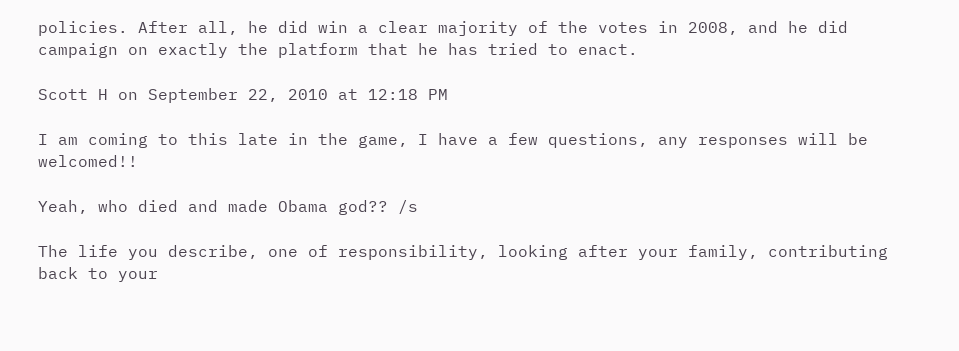policies. After all, he did win a clear majority of the votes in 2008, and he did campaign on exactly the platform that he has tried to enact.

Scott H on September 22, 2010 at 12:18 PM

I am coming to this late in the game, I have a few questions, any responses will be welcomed!!

Yeah, who died and made Obama god?? /s

The life you describe, one of responsibility, looking after your family, contributing back to your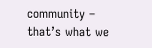community – that’s what we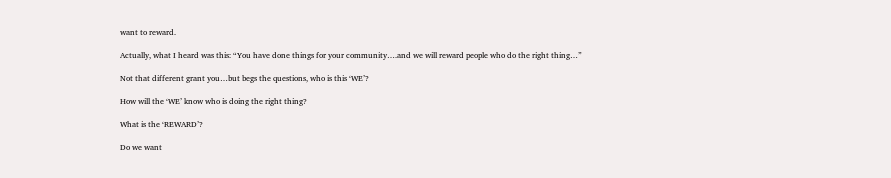want to reward.

Actually, what I heard was this: “You have done things for your community….and we will reward people who do the right thing…”

Not that different grant you…but begs the questions, who is this ‘WE’?

How will the ‘WE’ know who is doing the right thing?

What is the ‘REWARD’?

Do we want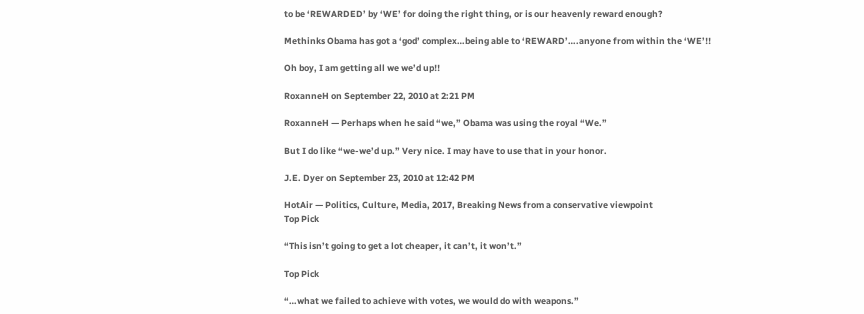to be ‘REWARDED’ by ‘WE’ for doing the right thing, or is our heavenly reward enough?

Methinks Obama has got a ‘god’ complex…being able to ‘REWARD’….anyone from within the ‘WE’!!

Oh boy, I am getting all we we’d up!!

RoxanneH on September 22, 2010 at 2:21 PM

RoxanneH — Perhaps when he said “we,” Obama was using the royal “We.”

But I do like “we-we’d up.” Very nice. I may have to use that in your honor.

J.E. Dyer on September 23, 2010 at 12:42 PM

HotAir — Politics, Culture, Media, 2017, Breaking News from a conservative viewpoint
Top Pick

“This isn’t going to get a lot cheaper, it can’t, it won’t.”

Top Pick

“…what we failed to achieve with votes, we would do with weapons.”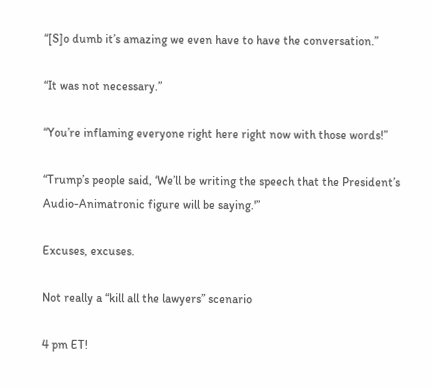“[S]o dumb it’s amazing we even have to have the conversation.”

“It was not necessary.”

“You’re inflaming everyone right here right now with those words!”

“Trump’s people said, ‘We’ll be writing the speech that the President’s Audio-Animatronic figure will be saying.'”

Excuses, excuses.

Not really a “kill all the lawyers” scenario

4 pm ET!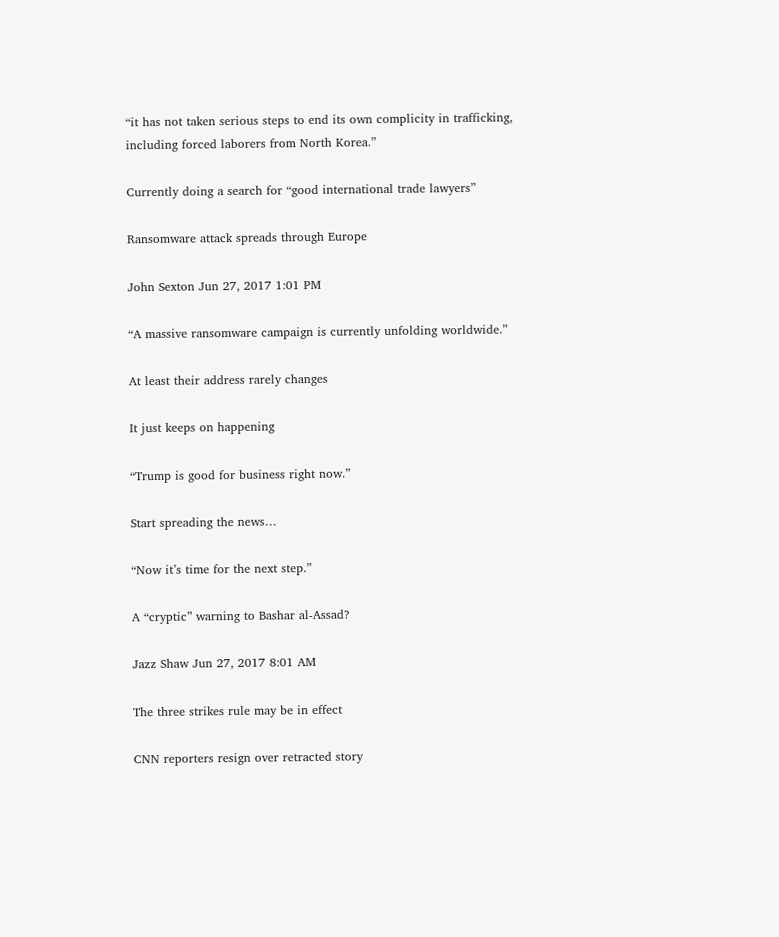“it has not taken serious steps to end its own complicity in trafficking, including forced laborers from North Korea.”

Currently doing a search for “good international trade lawyers”

Ransomware attack spreads through Europe

John Sexton Jun 27, 2017 1:01 PM

“A massive ransomware campaign is currently unfolding worldwide.”

At least their address rarely changes

It just keeps on happening

“Trump is good for business right now.”

Start spreading the news…

“Now it’s time for the next step.”

A “cryptic” warning to Bashar al-Assad?

Jazz Shaw Jun 27, 2017 8:01 AM

The three strikes rule may be in effect

CNN reporters resign over retracted story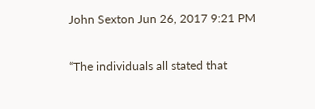John Sexton Jun 26, 2017 9:21 PM

“The individuals all stated that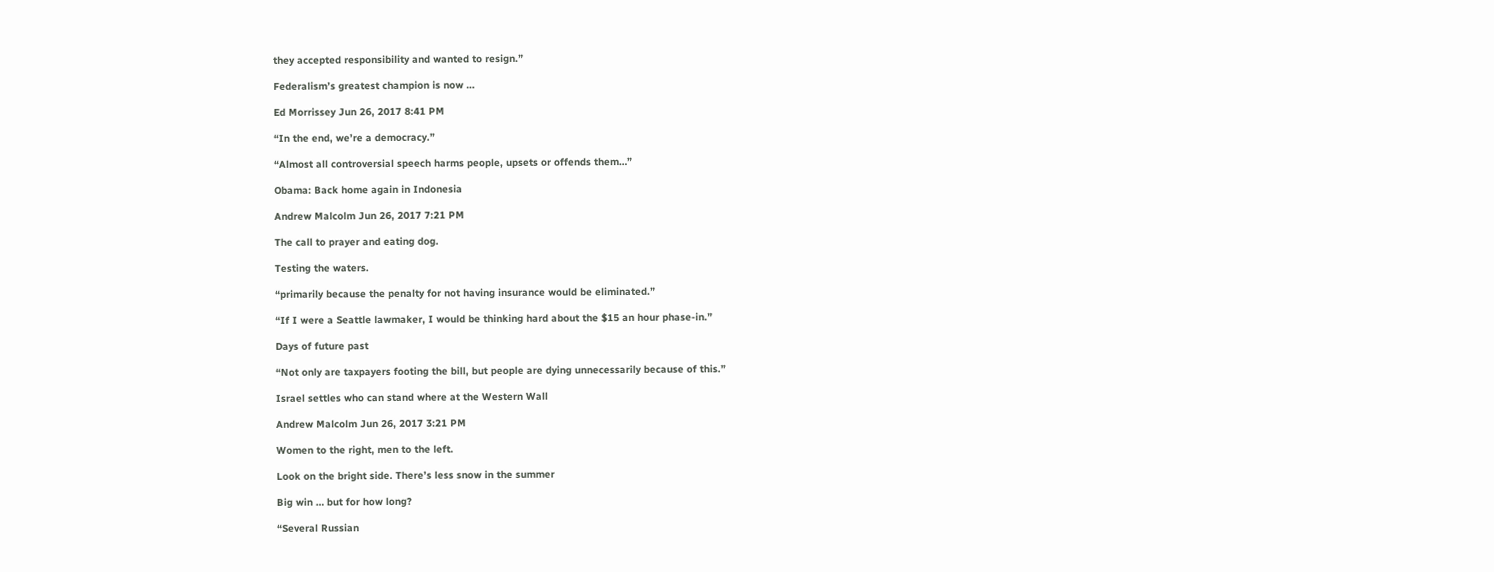they accepted responsibility and wanted to resign.”

Federalism’s greatest champion is now …

Ed Morrissey Jun 26, 2017 8:41 PM

“In the end, we’re a democracy.”

“Almost all controversial speech harms people, upsets or offends them…”

Obama: Back home again in Indonesia

Andrew Malcolm Jun 26, 2017 7:21 PM

The call to prayer and eating dog.

Testing the waters.

“primarily because the penalty for not having insurance would be eliminated.”

“If I were a Seattle lawmaker, I would be thinking hard about the $15 an hour phase-in.”

Days of future past

“Not only are taxpayers footing the bill, but people are dying unnecessarily because of this.”

Israel settles who can stand where at the Western Wall

Andrew Malcolm Jun 26, 2017 3:21 PM

Women to the right, men to the left.

Look on the bright side. There’s less snow in the summer

Big win … but for how long?

“Several Russian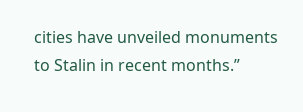cities have unveiled monuments to Stalin in recent months.”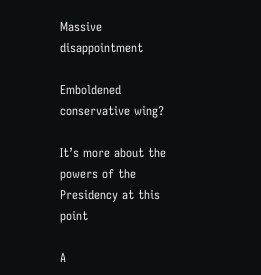Massive disappointment

Emboldened conservative wing?

It’s more about the powers of the Presidency at this point

A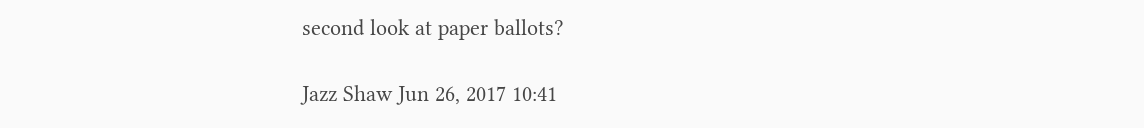second look at paper ballots?

Jazz Shaw Jun 26, 2017 10:41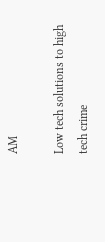AM

Low tech solutions to high tech crime